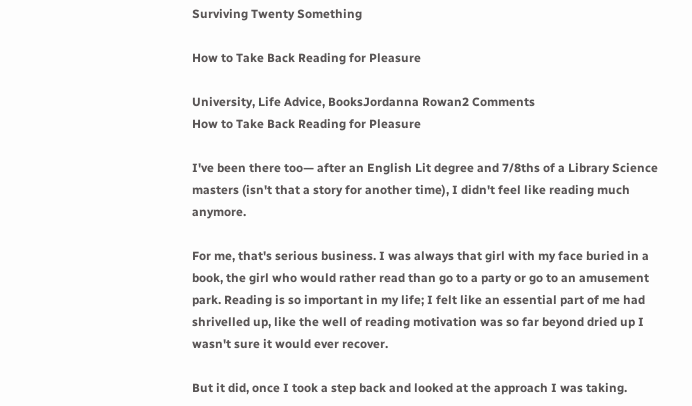Surviving Twenty Something

How to Take Back Reading for Pleasure

University, Life Advice, BooksJordanna Rowan2 Comments
How to Take Back Reading for Pleasure

I've been there too— after an English Lit degree and 7/8ths of a Library Science masters (isn't that a story for another time), I didn't feel like reading much anymore.

For me, that's serious business. I was always that girl with my face buried in a book, the girl who would rather read than go to a party or go to an amusement park. Reading is so important in my life; I felt like an essential part of me had shrivelled up, like the well of reading motivation was so far beyond dried up I wasn't sure it would ever recover.

But it did, once I took a step back and looked at the approach I was taking.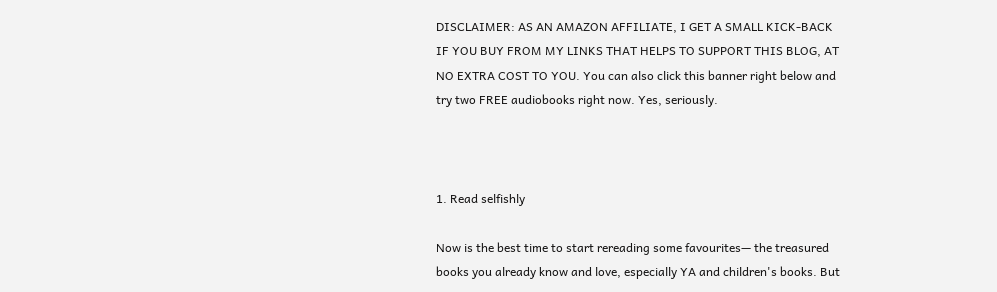DISCLAIMER: AS AN AMAZON AFFILIATE, I GET A SMALL KICK-BACK IF YOU BUY FROM MY LINKS THAT HELPS TO SUPPORT THIS BLOG, AT NO EXTRA COST TO YOU. You can also click this banner right below and try two FREE audiobooks right now. Yes, seriously.



1. Read selfishly

Now is the best time to start rereading some favourites— the treasured books you already know and love, especially YA and children's books. But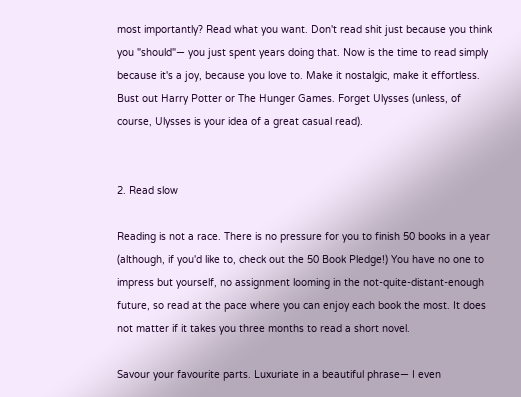most importantly? Read what you want. Don't read shit just because you think you "should"— you just spent years doing that. Now is the time to read simply because it's a joy, because you love to. Make it nostalgic, make it effortless. Bust out Harry Potter or The Hunger Games. Forget Ulysses (unless, of course, Ulysses is your idea of a great casual read).


2. Read slow

Reading is not a race. There is no pressure for you to finish 50 books in a year (although, if you'd like to, check out the 50 Book Pledge!) You have no one to impress but yourself, no assignment looming in the not-quite-distant-enough future, so read at the pace where you can enjoy each book the most. It does not matter if it takes you three months to read a short novel.

Savour your favourite parts. Luxuriate in a beautiful phrase— I even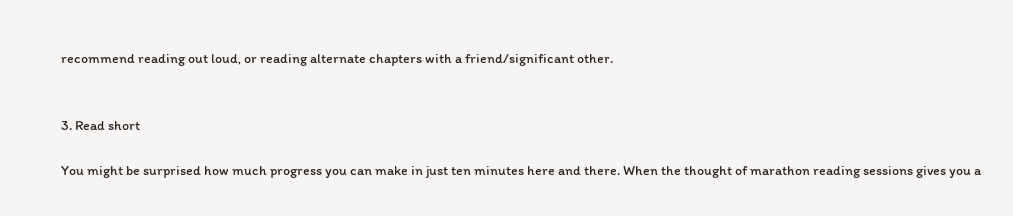recommend reading out loud, or reading alternate chapters with a friend/significant other.


3. Read short

You might be surprised how much progress you can make in just ten minutes here and there. When the thought of marathon reading sessions gives you a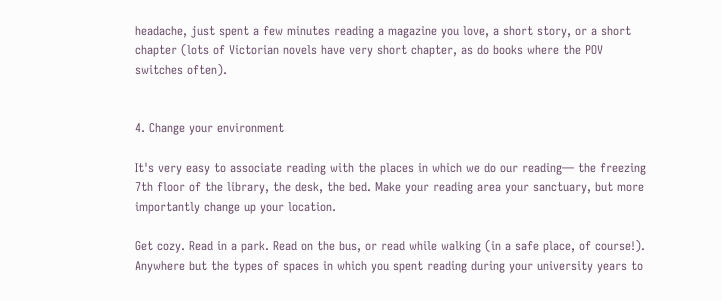headache, just spent a few minutes reading a magazine you love, a short story, or a short chapter (lots of Victorian novels have very short chapter, as do books where the POV switches often).


4. Change your environment

It's very easy to associate reading with the places in which we do our reading— the freezing 7th floor of the library, the desk, the bed. Make your reading area your sanctuary, but more importantly change up your location.

Get cozy. Read in a park. Read on the bus, or read while walking (in a safe place, of course!). Anywhere but the types of spaces in which you spent reading during your university years to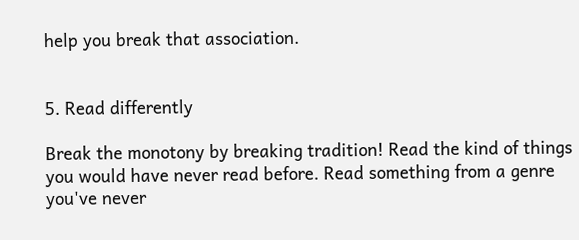help you break that association.


5. Read differently

Break the monotony by breaking tradition! Read the kind of things you would have never read before. Read something from a genre you've never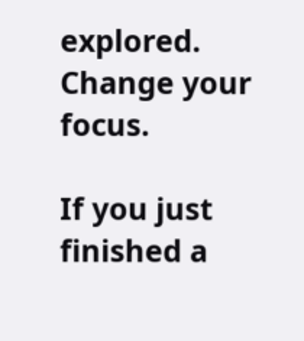explored. Change your focus.

If you just finished a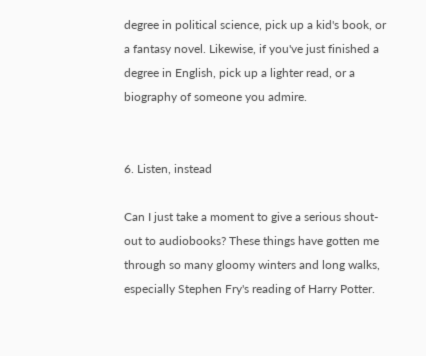degree in political science, pick up a kid's book, or a fantasy novel. Likewise, if you've just finished a degree in English, pick up a lighter read, or a biography of someone you admire.


6. Listen, instead

Can I just take a moment to give a serious shout-out to audiobooks? These things have gotten me through so many gloomy winters and long walks, especially Stephen Fry's reading of Harry Potter.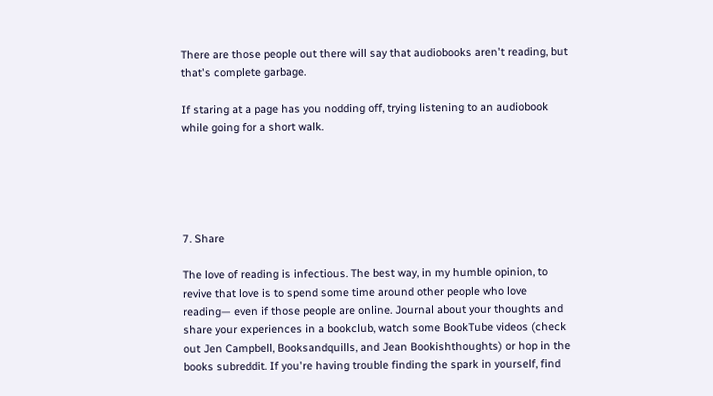There are those people out there will say that audiobooks aren't reading, but that's complete garbage.

If staring at a page has you nodding off, trying listening to an audiobook while going for a short walk.





7. Share

The love of reading is infectious. The best way, in my humble opinion, to revive that love is to spend some time around other people who love reading— even if those people are online. Journal about your thoughts and share your experiences in a bookclub, watch some BookTube videos (check out Jen Campbell, Booksandquills, and Jean Bookishthoughts) or hop in the books subreddit. If you're having trouble finding the spark in yourself, find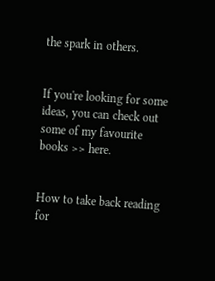the spark in others.


If you're looking for some ideas, you can check out some of my favourite books >> here.


How to take back reading for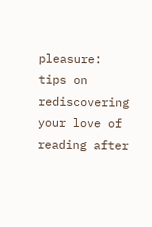pleasure: tips on rediscovering your love of reading after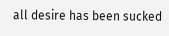all desire has been sucked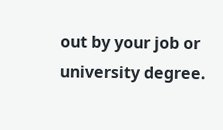out by your job or university degree.